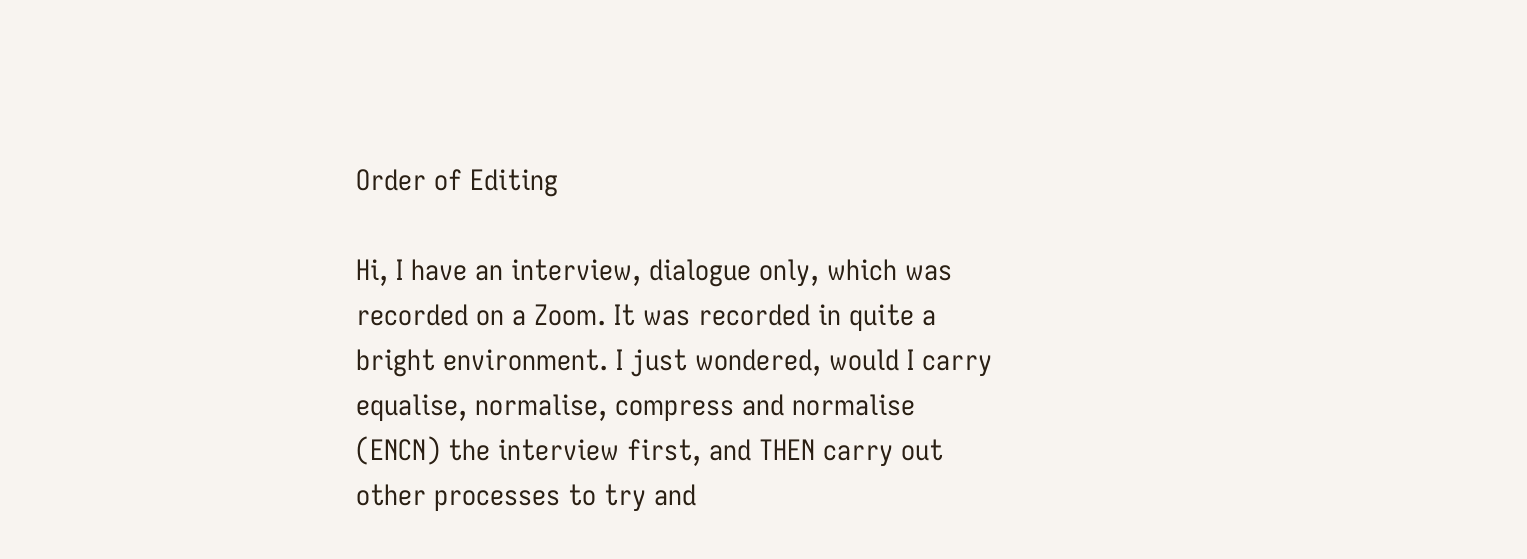Order of Editing

Hi, I have an interview, dialogue only, which was recorded on a Zoom. It was recorded in quite a bright environment. I just wondered, would I carry equalise, normalise, compress and normalise (ENCN) the interview first, and THEN carry out other processes to try and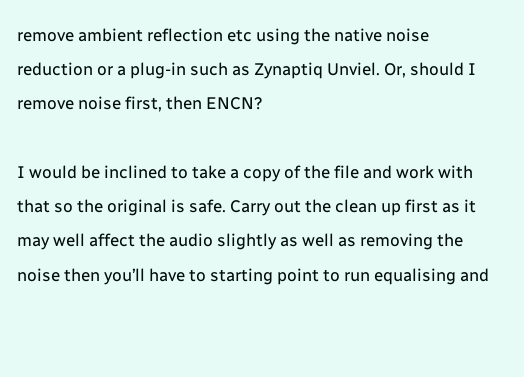remove ambient reflection etc using the native noise reduction or a plug-in such as Zynaptiq Unviel. Or, should I remove noise first, then ENCN?

I would be inclined to take a copy of the file and work with that so the original is safe. Carry out the clean up first as it may well affect the audio slightly as well as removing the noise then you’ll have to starting point to run equalising and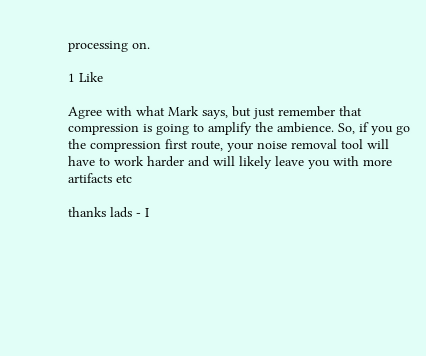processing on.

1 Like

Agree with what Mark says, but just remember that compression is going to amplify the ambience. So, if you go the compression first route, your noise removal tool will have to work harder and will likely leave you with more artifacts etc

thanks lads - I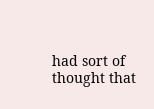had sort of thought that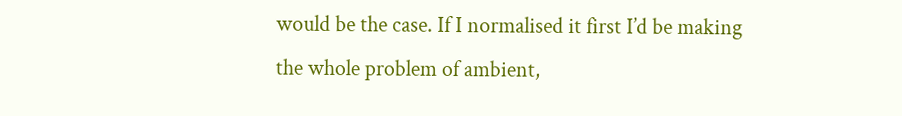would be the case. If I normalised it first I’d be making the whole problem of ambient,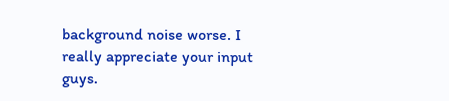background noise worse. I really appreciate your input guys.